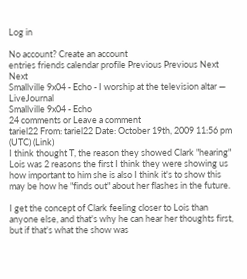Log in

No account? Create an account
entries friends calendar profile Previous Previous Next Next
Smallville 9x04 - Echo - I worship at the television altar — LiveJournal
Smallville 9x04 - Echo
24 comments or Leave a comment
tariel22 From: tariel22 Date: October 19th, 2009 11:56 pm (UTC) (Link)
I think thought T, the reason they showed Clark "hearing" Lois was 2 reasons the first I think they were showing us how important to him she is also I think it's to show this may be how he "finds out" about her flashes in the future.

I get the concept of Clark feeling closer to Lois than anyone else, and that's why he can hear her thoughts first, but if that's what the show was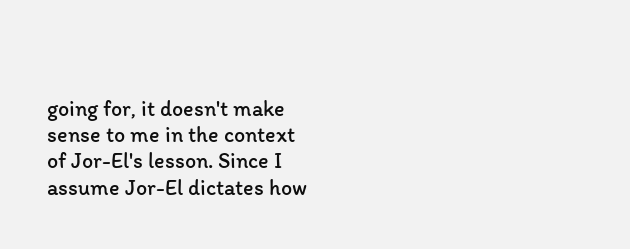going for, it doesn't make sense to me in the context of Jor-El's lesson. Since I assume Jor-El dictates how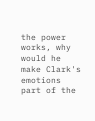the power works, why would he make Clark's emotions part of the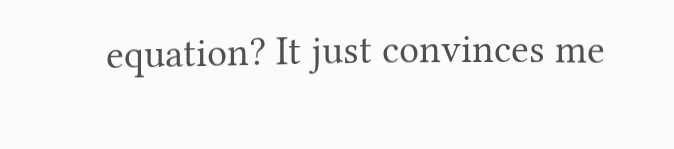equation? It just convinces me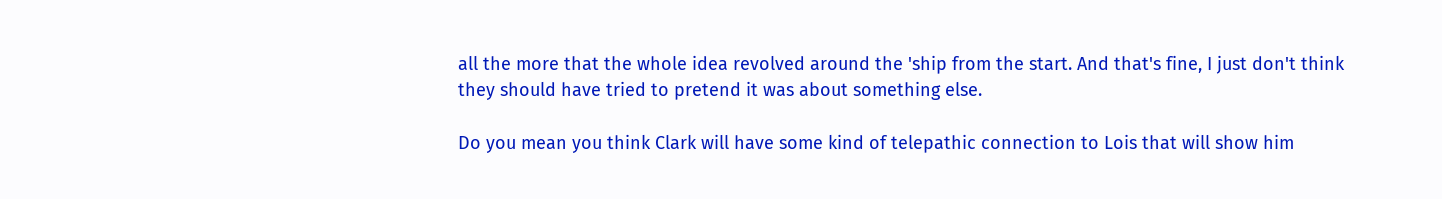all the more that the whole idea revolved around the 'ship from the start. And that's fine, I just don't think they should have tried to pretend it was about something else.

Do you mean you think Clark will have some kind of telepathic connection to Lois that will show him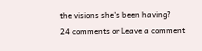the visions she's been having?
24 comments or Leave a comment